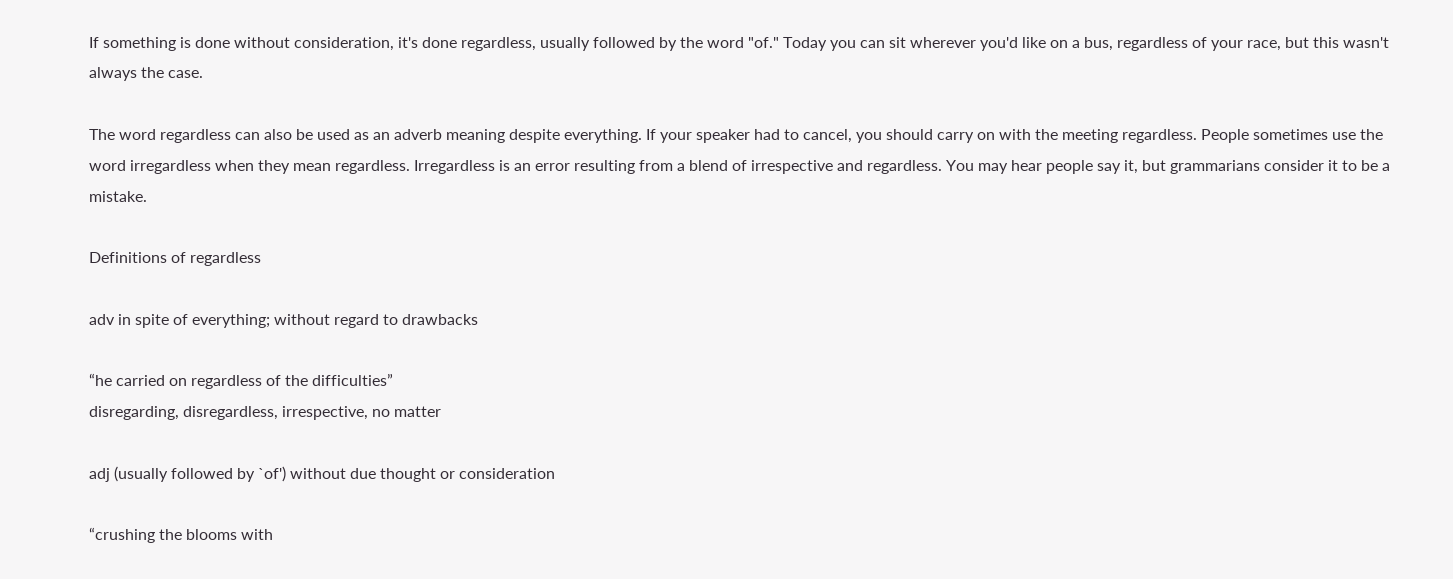If something is done without consideration, it's done regardless, usually followed by the word "of." Today you can sit wherever you'd like on a bus, regardless of your race, but this wasn't always the case.

The word regardless can also be used as an adverb meaning despite everything. If your speaker had to cancel, you should carry on with the meeting regardless. People sometimes use the word irregardless when they mean regardless. Irregardless is an error resulting from a blend of irrespective and regardless. You may hear people say it, but grammarians consider it to be a mistake.

Definitions of regardless

adv in spite of everything; without regard to drawbacks

“he carried on regardless of the difficulties”
disregarding, disregardless, irrespective, no matter

adj (usually followed by `of') without due thought or consideration

“crushing the blooms with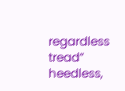regardless tread”
heedless,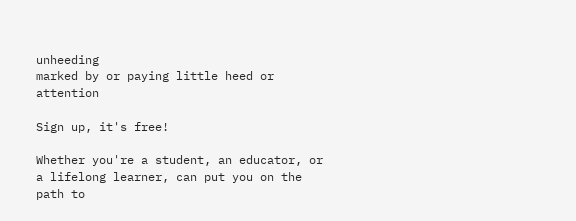unheeding
marked by or paying little heed or attention

Sign up, it's free!

Whether you're a student, an educator, or a lifelong learner, can put you on the path to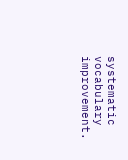systematic vocabulary improvement.